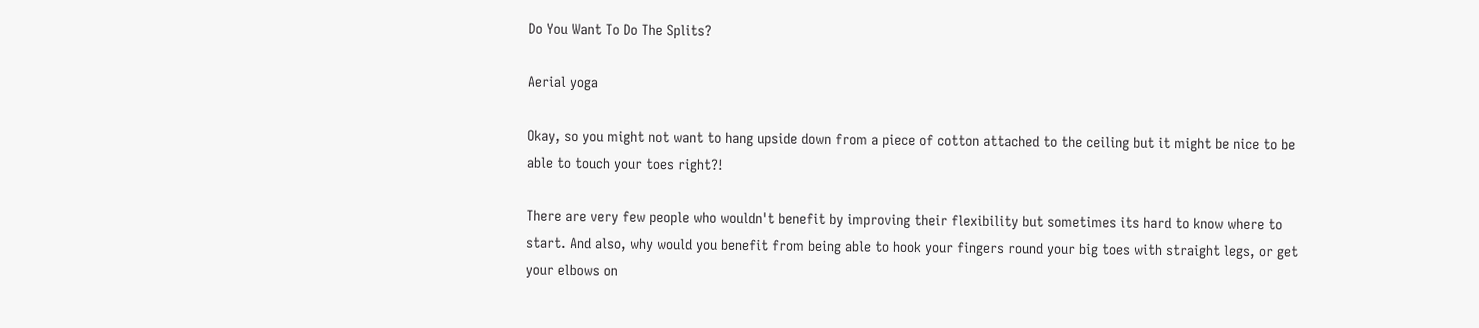Do You Want To Do The Splits?

Aerial yoga

Okay, so you might not want to hang upside down from a piece of cotton attached to the ceiling but it might be nice to be able to touch your toes right?!

There are very few people who wouldn't benefit by improving their flexibility but sometimes its hard to know where to start. And also, why would you benefit from being able to hook your fingers round your big toes with straight legs, or get your elbows on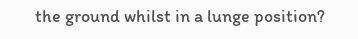the ground whilst in a lunge position?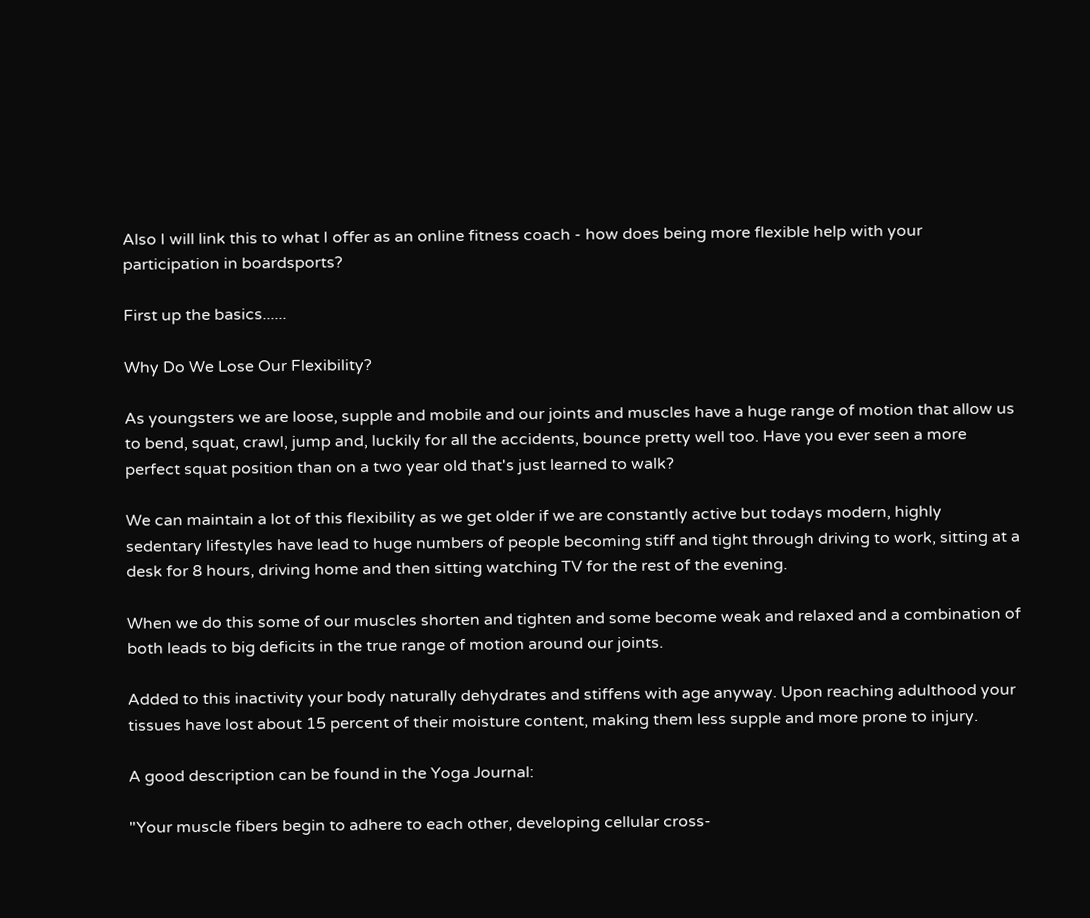Also I will link this to what I offer as an online fitness coach - how does being more flexible help with your participation in boardsports?

First up the basics......

Why Do We Lose Our Flexibility?

As youngsters we are loose, supple and mobile and our joints and muscles have a huge range of motion that allow us to bend, squat, crawl, jump and, luckily for all the accidents, bounce pretty well too. Have you ever seen a more perfect squat position than on a two year old that's just learned to walk?

We can maintain a lot of this flexibility as we get older if we are constantly active but todays modern, highly sedentary lifestyles have lead to huge numbers of people becoming stiff and tight through driving to work, sitting at a desk for 8 hours, driving home and then sitting watching TV for the rest of the evening.

When we do this some of our muscles shorten and tighten and some become weak and relaxed and a combination of both leads to big deficits in the true range of motion around our joints.

Added to this inactivity your body naturally dehydrates and stiffens with age anyway. Upon reaching adulthood your tissues have lost about 15 percent of their moisture content, making them less supple and more prone to injury.

A good description can be found in the Yoga Journal:

"Your muscle fibers begin to adhere to each other, developing cellular cross-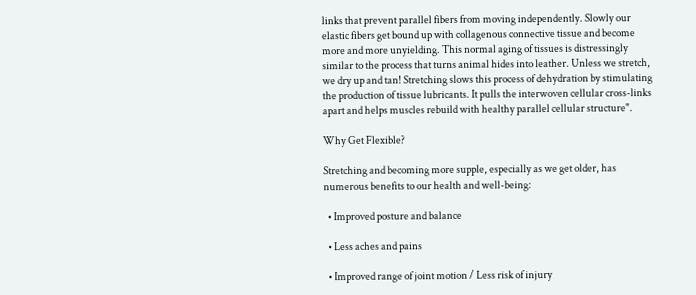links that prevent parallel fibers from moving independently. Slowly our elastic fibers get bound up with collagenous connective tissue and become more and more unyielding. This normal aging of tissues is distressingly similar to the process that turns animal hides into leather. Unless we stretch, we dry up and tan! Stretching slows this process of dehydration by stimulating the production of tissue lubricants. It pulls the interwoven cellular cross-links apart and helps muscles rebuild with healthy parallel cellular structure".

Why Get Flexible?

Stretching and becoming more supple, especially as we get older, has numerous benefits to our health and well-being:

  • Improved posture and balance

  • Less aches and pains

  • Improved range of joint motion / Less risk of injury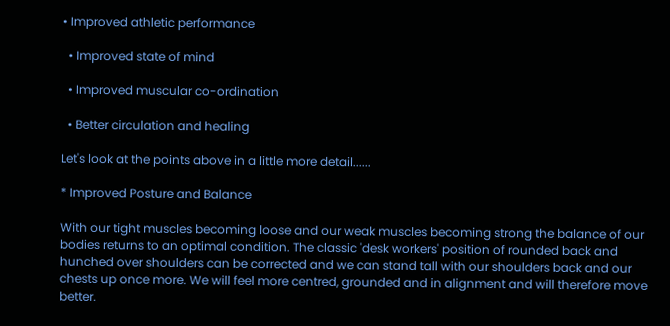• Improved athletic performance

  • Improved state of mind

  • Improved muscular co-ordination

  • Better circulation and healing

Let's look at the points above in a little more detail......

* Improved Posture and Balance

With our tight muscles becoming loose and our weak muscles becoming strong the balance of our bodies returns to an optimal condition. The classic 'desk workers' position of rounded back and hunched over shoulders can be corrected and we can stand tall with our shoulders back and our chests up once more. We will feel more centred, grounded and in alignment and will therefore move better.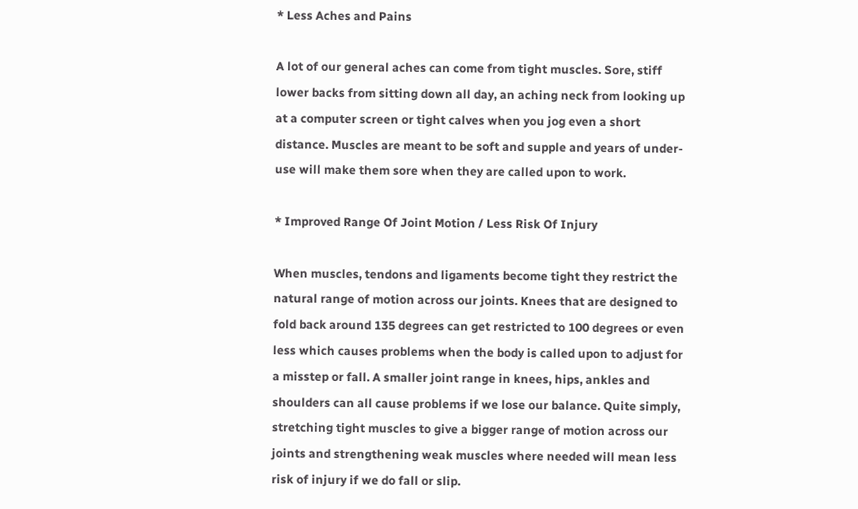* Less Aches and Pains

A lot of our general aches can come from tight muscles. Sore, stiff lower backs from sitting down all day, an aching neck from looking up at a computer screen or tight calves when you jog even a short distance. Muscles are meant to be soft and supple and years of under-use will make them sore when they are called upon to work.

* Improved Range Of Joint Motion / Less Risk Of Injury

When muscles, tendons and ligaments become tight they restrict the natural range of motion across our joints. Knees that are designed to fold back around 135 degrees can get restricted to 100 degrees or even less which causes problems when the body is called upon to adjust for a misstep or fall. A smaller joint range in knees, hips, ankles and shoulders can all cause problems if we lose our balance. Quite simply, stretching tight muscles to give a bigger range of motion across our joints and strengthening weak muscles where needed will mean less risk of injury if we do fall or slip.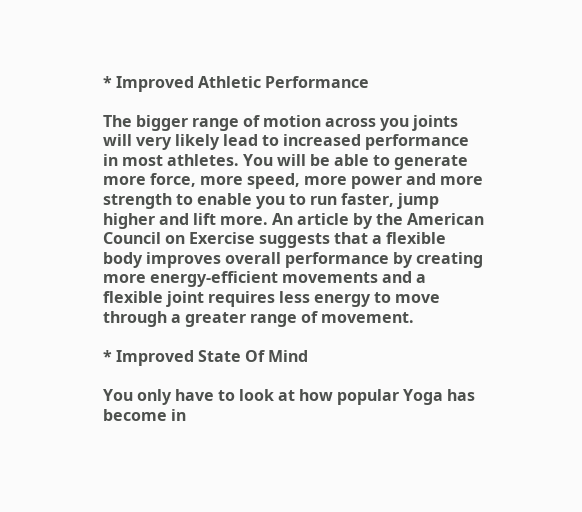* Improved Athletic Performance

The bigger range of motion across you joints will very likely lead to increased performance in most athletes. You will be able to generate more force, more speed, more power and more strength to enable you to run faster, jump higher and lift more. An article by the American Council on Exercise suggests that a flexible body improves overall performance by creating more energy-efficient movements and a flexible joint requires less energy to move through a greater range of movement.

* Improved State Of Mind

You only have to look at how popular Yoga has become in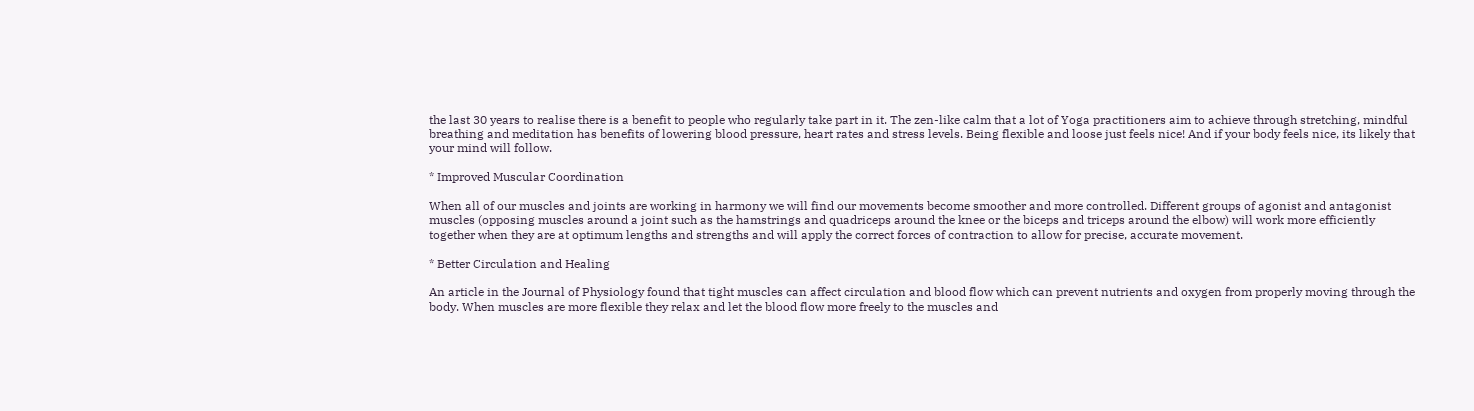the last 30 years to realise there is a benefit to people who regularly take part in it. The zen-like calm that a lot of Yoga practitioners aim to achieve through stretching, mindful breathing and meditation has benefits of lowering blood pressure, heart rates and stress levels. Being flexible and loose just feels nice! And if your body feels nice, its likely that your mind will follow.

* Improved Muscular Coordination

When all of our muscles and joints are working in harmony we will find our movements become smoother and more controlled. Different groups of agonist and antagonist muscles (opposing muscles around a joint such as the hamstrings and quadriceps around the knee or the biceps and triceps around the elbow) will work more efficiently together when they are at optimum lengths and strengths and will apply the correct forces of contraction to allow for precise, accurate movement.

* Better Circulation and Healing

An article in the Journal of Physiology found that tight muscles can affect circulation and blood flow which can prevent nutrients and oxygen from properly moving through the body. When muscles are more flexible they relax and let the blood flow more freely to the muscles and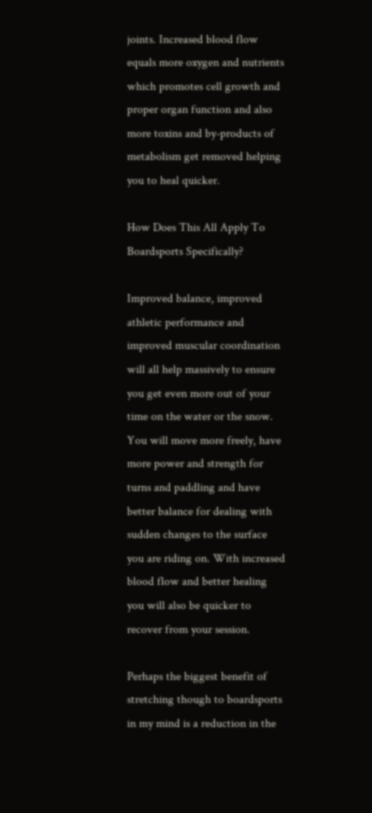joints. Increased blood flow equals more oxygen and nutrients which promotes cell growth and proper organ function and also more toxins and by-products of metabolism get removed helping you to heal quicker.

How Does This All Apply To Boardsports Specifically?

Improved balance, improved athletic performance and improved muscular coordination will all help massively to ensure you get even more out of your time on the water or the snow. You will move more freely, have more power and strength for turns and paddling and have better balance for dealing with sudden changes to the surface you are riding on. With increased blood flow and better healing you will also be quicker to recover from your session.

Perhaps the biggest benefit of stretching though to boardsports in my mind is a reduction in the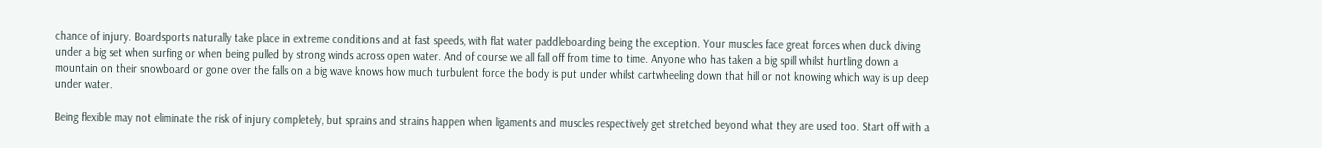chance of injury. Boardsports naturally take place in extreme conditions and at fast speeds, with flat water paddleboarding being the exception. Your muscles face great forces when duck diving under a big set when surfing or when being pulled by strong winds across open water. And of course we all fall off from time to time. Anyone who has taken a big spill whilst hurtling down a mountain on their snowboard or gone over the falls on a big wave knows how much turbulent force the body is put under whilst cartwheeling down that hill or not knowing which way is up deep under water.

Being flexible may not eliminate the risk of injury completely, but sprains and strains happen when ligaments and muscles respectively get stretched beyond what they are used too. Start off with a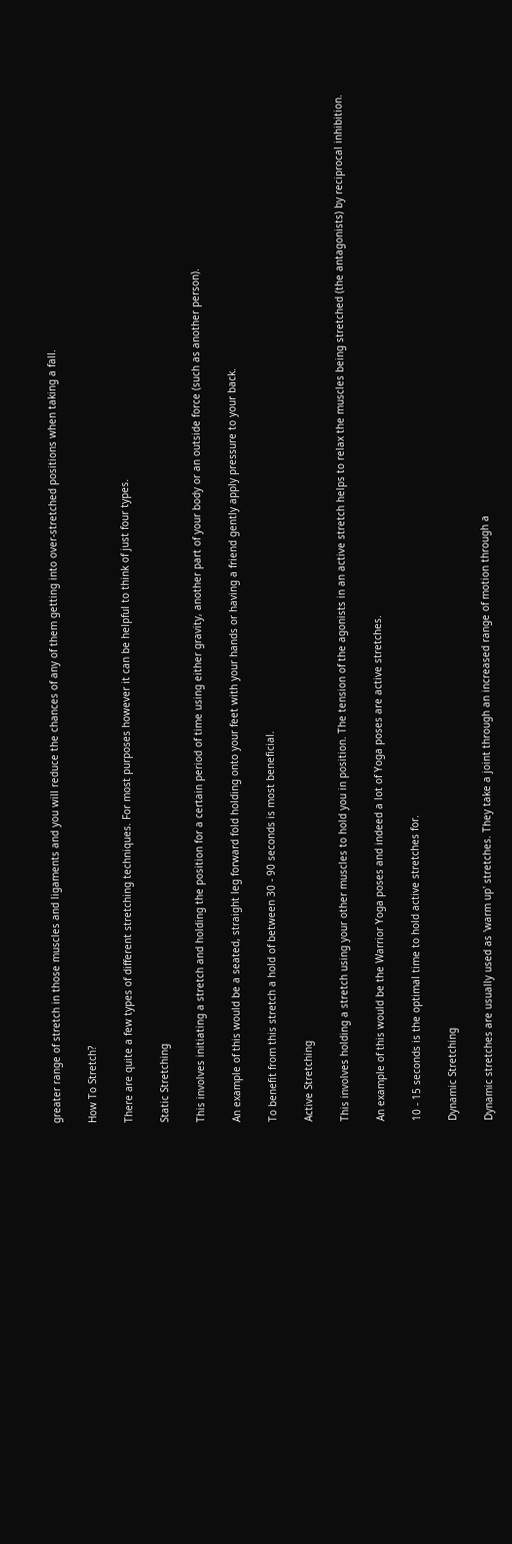greater range of stretch in those muscles and ligaments and you will reduce the chances of any of them getting into over-stretched positions when taking a fall.

How To Stretch?

There are quite a few types of different stretching techniques. For most purposes however it can be helpful to think of just four types.

Static Stretching

This involves initiating a stretch and holding the position for a certain period of time using either gravity, another part of your body or an outside force (such as another person).

An example of this would be a seated, straight leg forward fold holding onto your feet with your hands or having a friend gently apply pressure to your back.

To benefit from this stretch a hold of between 30 - 90 seconds is most beneficial.

Active Stretching

This involves holding a stretch using your other muscles to hold you in position. The tension of the agonists in an active stretch helps to relax the muscles being stretched (the antagonists) by reciprocal inhibition.

An example of this would be the Warrior Yoga poses and indeed a lot of Yoga poses are active stretches.

10 - 15 seconds is the optimal time to hold active stretches for.

Dynamic Stretching

Dynamic stretches are usually used as 'warm up' stretches. They take a joint through an increased range of motion through a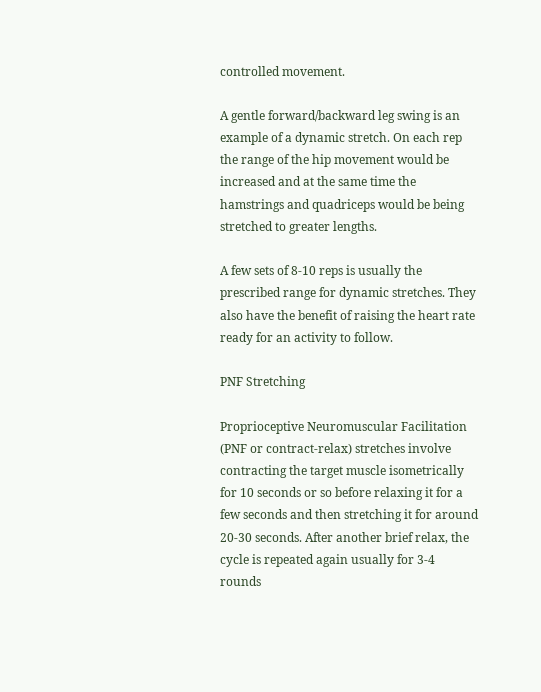controlled movement.

A gentle forward/backward leg swing is an example of a dynamic stretch. On each rep the range of the hip movement would be increased and at the same time the hamstrings and quadriceps would be being stretched to greater lengths.

A few sets of 8-10 reps is usually the prescribed range for dynamic stretches. They also have the benefit of raising the heart rate ready for an activity to follow.

PNF Stretching

Proprioceptive Neuromuscular Facilitation (PNF or contract-relax) stretches involve contracting the target muscle isometrically for 10 seconds or so before relaxing it for a few seconds and then stretching it for around 20-30 seconds. After another brief relax, the cycle is repeated again usually for 3-4 rounds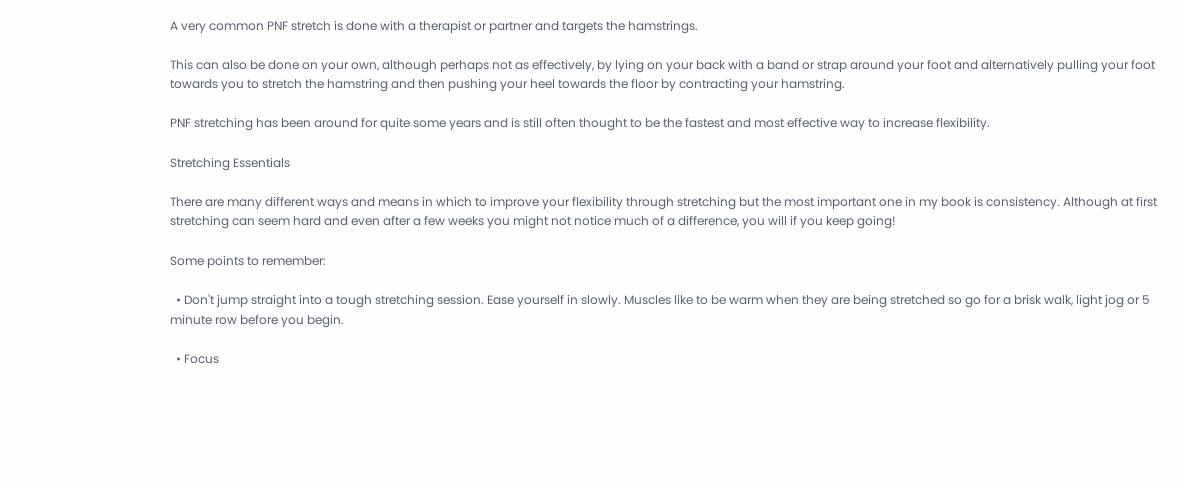A very common PNF stretch is done with a therapist or partner and targets the hamstrings.

This can also be done on your own, although perhaps not as effectively, by lying on your back with a band or strap around your foot and alternatively pulling your foot towards you to stretch the hamstring and then pushing your heel towards the floor by contracting your hamstring.

PNF stretching has been around for quite some years and is still often thought to be the fastest and most effective way to increase flexibility.

Stretching Essentials

There are many different ways and means in which to improve your flexibility through stretching but the most important one in my book is consistency. Although at first stretching can seem hard and even after a few weeks you might not notice much of a difference, you will if you keep going!

Some points to remember:

  • Don't jump straight into a tough stretching session. Ease yourself in slowly. Muscles like to be warm when they are being stretched so go for a brisk walk, light jog or 5 minute row before you begin.

  • Focus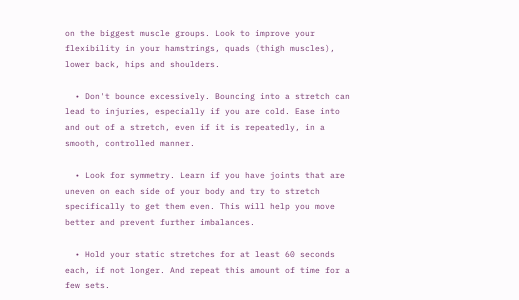on the biggest muscle groups. Look to improve your flexibility in your hamstrings, quads (thigh muscles), lower back, hips and shoulders.

  • Don't bounce excessively. Bouncing into a stretch can lead to injuries, especially if you are cold. Ease into and out of a stretch, even if it is repeatedly, in a smooth, controlled manner.

  • Look for symmetry. Learn if you have joints that are uneven on each side of your body and try to stretch specifically to get them even. This will help you move better and prevent further imbalances.

  • Hold your static stretches for at least 60 seconds each, if not longer. And repeat this amount of time for a few sets.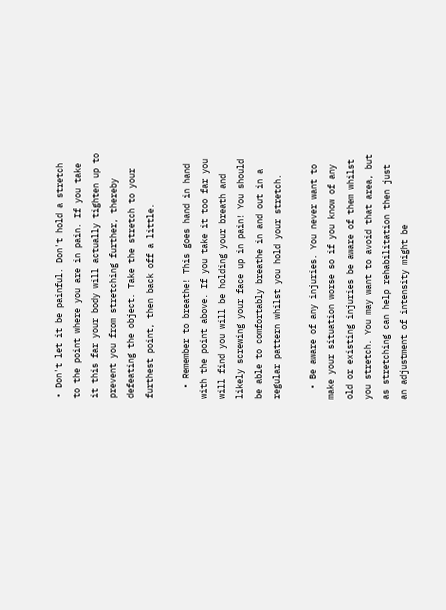• Don't let it be painful. Don't hold a stretch to the point where you are in pain. If you take it this far your body will actually tighten up to prevent you from stretching further, thereby defeating the object. Take the stretch to your furthest point, then back off a little.

  • Remember to breathe! This goes hand in hand with the point above. If you take it too far you will find you will be holding your breath and likely screwing your face up in pain! You should be able to comfortably breathe in and out in a regular pattern whilst you hold your stretch.

  • Be aware of any injuries. You never want to make your situation worse so if you know of any old or existing injuries be aware of them whilst you stretch. You may want to avoid that area, but as stretching can help rehabilitation then just an adjustment of intensity might be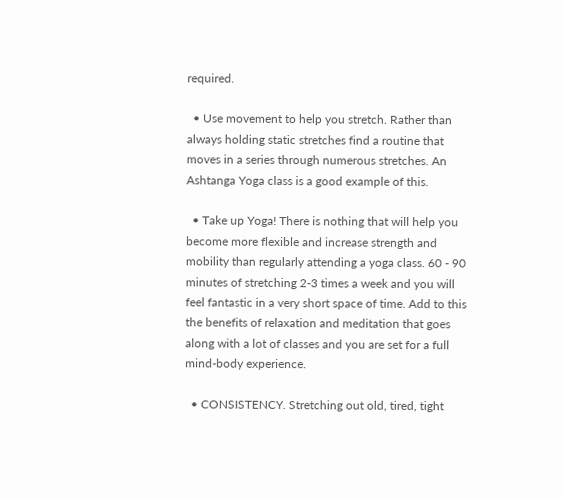required.

  • Use movement to help you stretch. Rather than always holding static stretches find a routine that moves in a series through numerous stretches. An Ashtanga Yoga class is a good example of this.

  • Take up Yoga! There is nothing that will help you become more flexible and increase strength and mobility than regularly attending a yoga class. 60 - 90 minutes of stretching 2-3 times a week and you will feel fantastic in a very short space of time. Add to this the benefits of relaxation and meditation that goes along with a lot of classes and you are set for a full mind-body experience.

  • CONSISTENCY. Stretching out old, tired, tight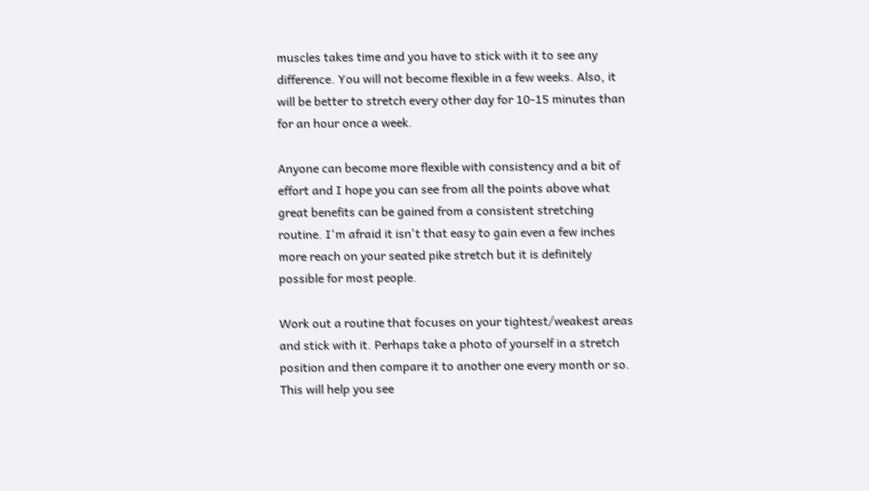muscles takes time and you have to stick with it to see any difference. You will not become flexible in a few weeks. Also, it will be better to stretch every other day for 10-15 minutes than for an hour once a week.

Anyone can become more flexible with consistency and a bit of effort and I hope you can see from all the points above what great benefits can be gained from a consistent stretching routine. I'm afraid it isn't that easy to gain even a few inches more reach on your seated pike stretch but it is definitely possible for most people.

Work out a routine that focuses on your tightest/weakest areas and stick with it. Perhaps take a photo of yourself in a stretch position and then compare it to another one every month or so. This will help you see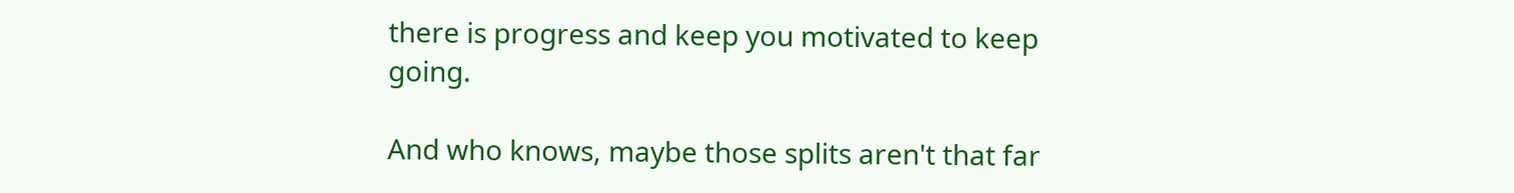there is progress and keep you motivated to keep going.

And who knows, maybe those splits aren't that far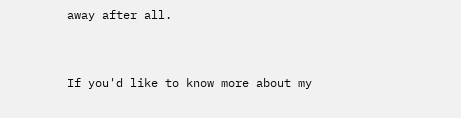away after all.


If you'd like to know more about my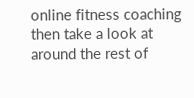online fitness coaching then take a look at around the rest of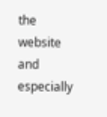the website and especially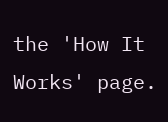the 'How It Works' page.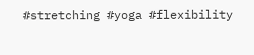#stretching #yoga #flexibility